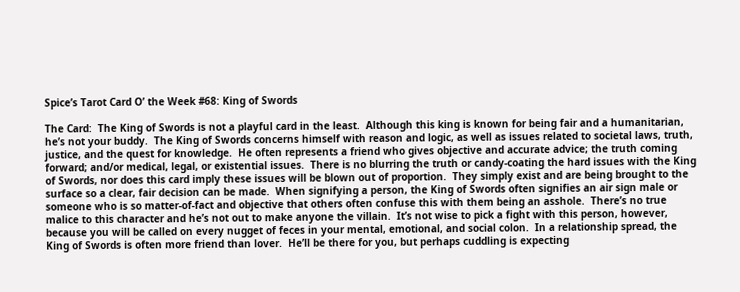Spice’s Tarot Card O’ the Week #68: King of Swords

The Card:  The King of Swords is not a playful card in the least.  Although this king is known for being fair and a humanitarian, he’s not your buddy.  The King of Swords concerns himself with reason and logic, as well as issues related to societal laws, truth, justice, and the quest for knowledge.  He often represents a friend who gives objective and accurate advice; the truth coming forward; and/or medical, legal, or existential issues.  There is no blurring the truth or candy-coating the hard issues with the King of Swords, nor does this card imply these issues will be blown out of proportion.  They simply exist and are being brought to the surface so a clear, fair decision can be made.  When signifying a person, the King of Swords often signifies an air sign male or someone who is so matter-of-fact and objective that others often confuse this with them being an asshole.  There’s no true malice to this character and he’s not out to make anyone the villain.  It’s not wise to pick a fight with this person, however, because you will be called on every nugget of feces in your mental, emotional, and social colon.  In a relationship spread, the King of Swords is often more friend than lover.  He’ll be there for you, but perhaps cuddling is expecting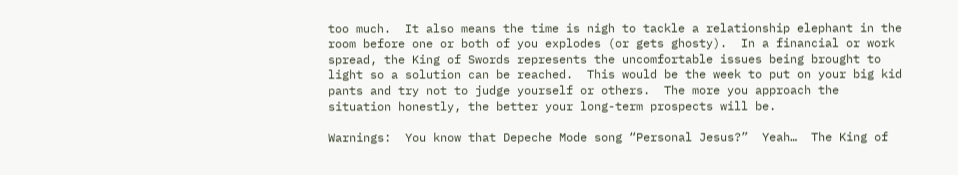too much.  It also means the time is nigh to tackle a relationship elephant in the room before one or both of you explodes (or gets ghosty).  In a financial or work spread, the King of Swords represents the uncomfortable issues being brought to light so a solution can be reached.  This would be the week to put on your big kid pants and try not to judge yourself or others.  The more you approach the situation honestly, the better your long-term prospects will be.

Warnings:  You know that Depeche Mode song “Personal Jesus?”  Yeah…  The King of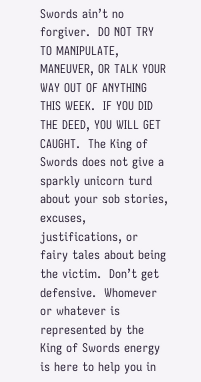Swords ain’t no forgiver.  DO NOT TRY TO MANIPULATE, MANEUVER, OR TALK YOUR WAY OUT OF ANYTHING THIS WEEK.  IF YOU DID THE DEED, YOU WILL GET CAUGHT.  The King of Swords does not give a sparkly unicorn turd about your sob stories, excuses, justifications, or fairy tales about being the victim.  Don’t get defensive.  Whomever or whatever is represented by the King of Swords energy is here to help you in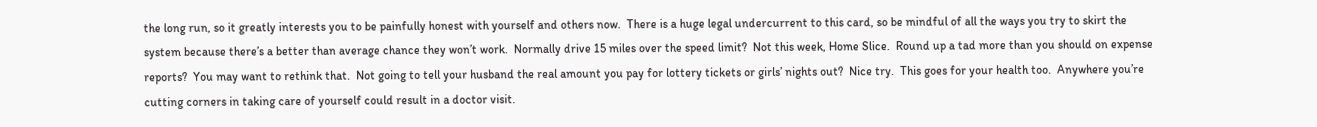the long run, so it greatly interests you to be painfully honest with yourself and others now.  There is a huge legal undercurrent to this card, so be mindful of all the ways you try to skirt the system because there’s a better than average chance they won’t work.  Normally drive 15 miles over the speed limit?  Not this week, Home Slice.  Round up a tad more than you should on expense reports?  You may want to rethink that.  Not going to tell your husband the real amount you pay for lottery tickets or girls’ nights out?  Nice try.  This goes for your health too.  Anywhere you’re cutting corners in taking care of yourself could result in a doctor visit.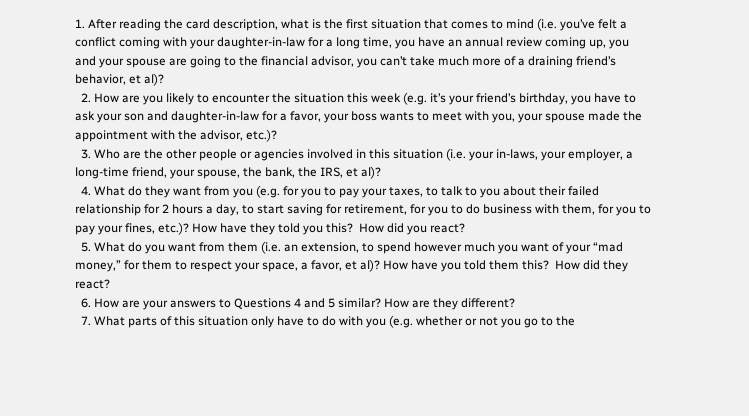1. After reading the card description, what is the first situation that comes to mind (i.e. you’ve felt a conflict coming with your daughter-in-law for a long time, you have an annual review coming up, you and your spouse are going to the financial advisor, you can’t take much more of a draining friend’s behavior, et al)?
  2. How are you likely to encounter the situation this week (e.g. it’s your friend’s birthday, you have to ask your son and daughter-in-law for a favor, your boss wants to meet with you, your spouse made the appointment with the advisor, etc.)?
  3. Who are the other people or agencies involved in this situation (i.e. your in-laws, your employer, a long-time friend, your spouse, the bank, the IRS, et al)?
  4. What do they want from you (e.g. for you to pay your taxes, to talk to you about their failed relationship for 2 hours a day, to start saving for retirement, for you to do business with them, for you to pay your fines, etc.)? How have they told you this?  How did you react?
  5. What do you want from them (i.e. an extension, to spend however much you want of your “mad money,” for them to respect your space, a favor, et al)? How have you told them this?  How did they react?
  6. How are your answers to Questions 4 and 5 similar? How are they different?
  7. What parts of this situation only have to do with you (e.g. whether or not you go to the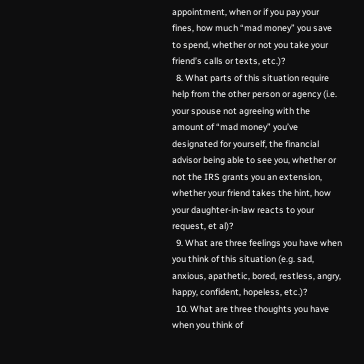appointment, when or if you pay your fines, how much “mad money” you save to spend, whether or not you take your friend’s calls or texts, etc.)?
  8. What parts of this situation require help from the other person or agency (i.e. your spouse not agreeing with the amount of “mad money” you’ve designated for yourself, the financial advisor being able to see you, whether or not the IRS grants you an extension, whether your friend takes the hint, how your daughter-in-law reacts to your request, et al)?
  9. What are three feelings you have when you think of this situation (e.g. sad, anxious, apathetic, bored, restless, angry, happy, confident, hopeless, etc.)?
  10. What are three thoughts you have when you think of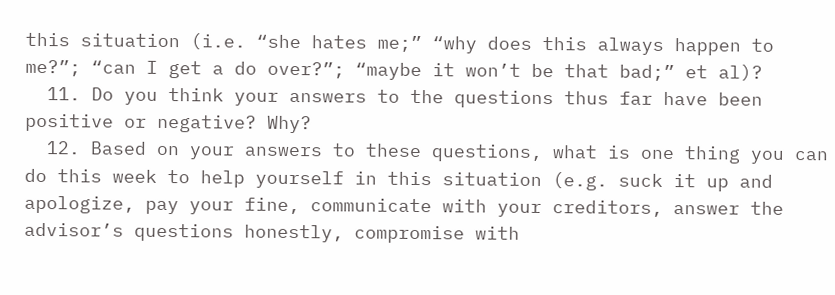this situation (i.e. “she hates me;” “why does this always happen to me?”; “can I get a do over?”; “maybe it won’t be that bad;” et al)?
  11. Do you think your answers to the questions thus far have been positive or negative? Why?
  12. Based on your answers to these questions, what is one thing you can do this week to help yourself in this situation (e.g. suck it up and apologize, pay your fine, communicate with your creditors, answer the advisor’s questions honestly, compromise with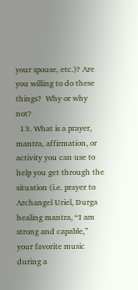your spouse, etc.)? Are you willing to do these things?  Why or why not?
  13. What is a prayer, mantra, affirmation, or activity you can use to help you get through the situation (i.e. prayer to Archangel Uriel, Durga healing mantra, “I am strong and capable,” your favorite music during a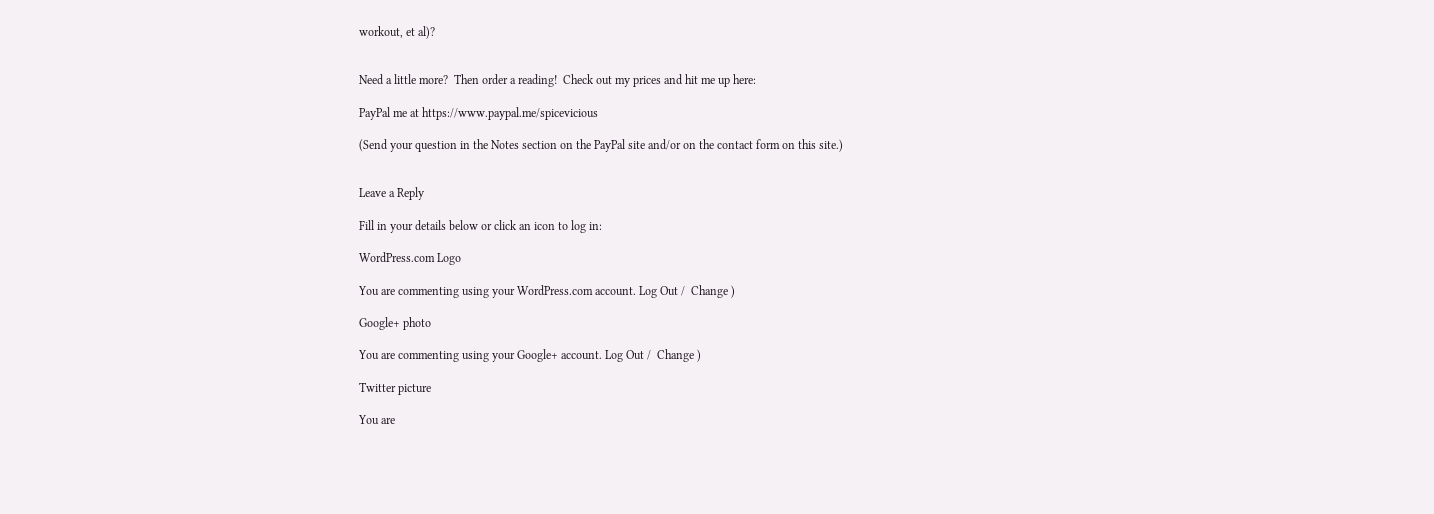workout, et al)?


Need a little more?  Then order a reading!  Check out my prices and hit me up here:

PayPal me at https://www.paypal.me/spicevicious

(Send your question in the Notes section on the PayPal site and/or on the contact form on this site.)


Leave a Reply

Fill in your details below or click an icon to log in:

WordPress.com Logo

You are commenting using your WordPress.com account. Log Out /  Change )

Google+ photo

You are commenting using your Google+ account. Log Out /  Change )

Twitter picture

You are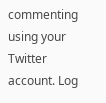commenting using your Twitter account. Log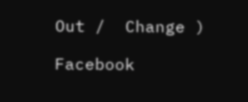Out /  Change )

Facebook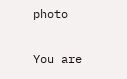photo

You are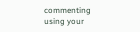commenting using your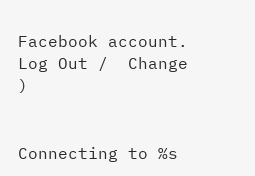Facebook account. Log Out /  Change )


Connecting to %s